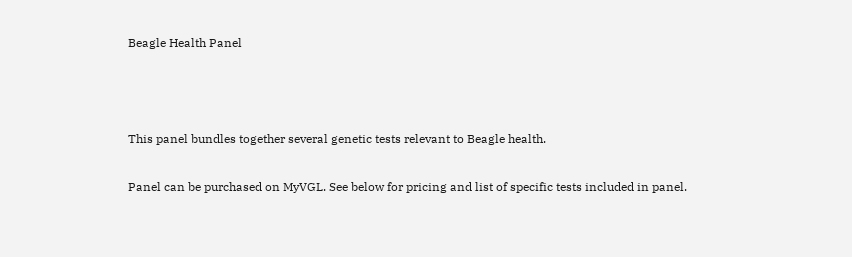Beagle Health Panel



This panel bundles together several genetic tests relevant to Beagle health.

Panel can be purchased on MyVGL. See below for pricing and list of specific tests included in panel.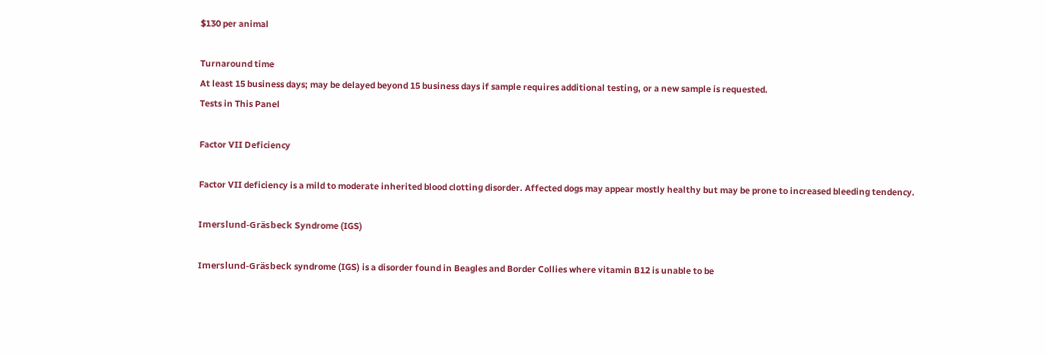$130 per animal

Turnaround time
At least 15 business days; may be delayed beyond 15 business days if sample requires additional testing, or a new sample is requested.
Tests in This Panel

Factor VII Deficiency

Factor VII deficiency is a mild to moderate inherited blood clotting disorder. Affected dogs may appear mostly healthy but may be prone to increased bleeding tendency.

Imerslund-Gräsbeck Syndrome (IGS)

Imerslund-Gräsbeck syndrome (IGS) is a disorder found in Beagles and Border Collies where vitamin B12 is unable to be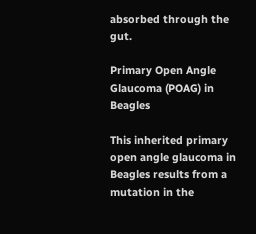absorbed through the gut.

Primary Open Angle Glaucoma (POAG) in Beagles

This inherited primary open angle glaucoma in Beagles results from a mutation in the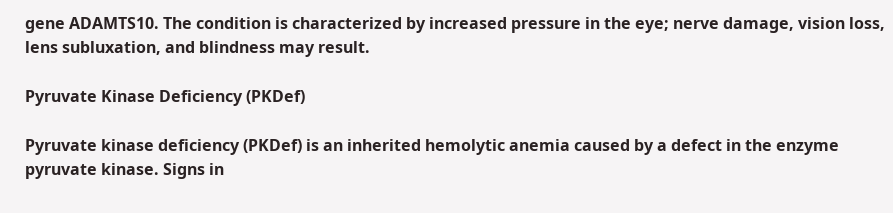gene ADAMTS10. The condition is characterized by increased pressure in the eye; nerve damage, vision loss, lens subluxation, and blindness may result.

Pyruvate Kinase Deficiency (PKDef)

Pyruvate kinase deficiency (PKDef) is an inherited hemolytic anemia caused by a defect in the enzyme pyruvate kinase. Signs in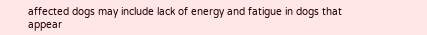affected dogs may include lack of energy and fatigue in dogs that appear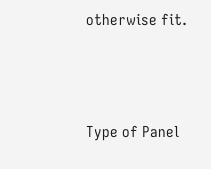otherwise fit.




Type of Panel